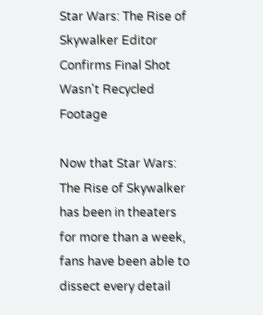Star Wars: The Rise of Skywalker Editor Confirms Final Shot Wasn't Recycled Footage

Now that Star Wars: The Rise of Skywalker has been in theaters for more than a week, fans have been able to dissect every detail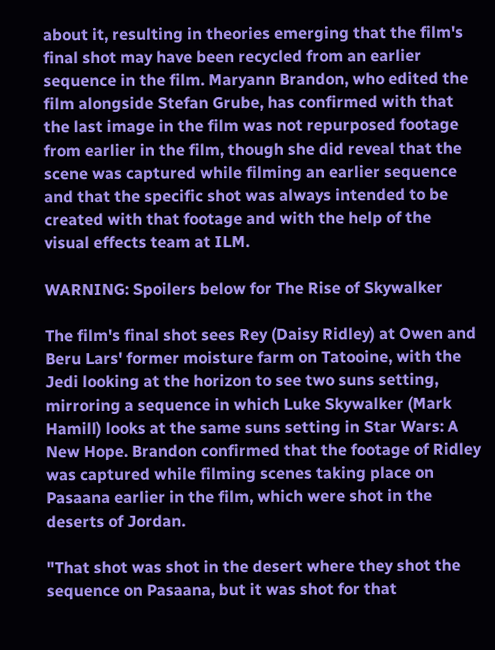about it, resulting in theories emerging that the film's final shot may have been recycled from an earlier sequence in the film. Maryann Brandon, who edited the film alongside Stefan Grube, has confirmed with that the last image in the film was not repurposed footage from earlier in the film, though she did reveal that the scene was captured while filming an earlier sequence and that the specific shot was always intended to be created with that footage and with the help of the visual effects team at ILM.

WARNING: Spoilers below for The Rise of Skywalker

The film's final shot sees Rey (Daisy Ridley) at Owen and Beru Lars' former moisture farm on Tatooine, with the Jedi looking at the horizon to see two suns setting, mirroring a sequence in which Luke Skywalker (Mark Hamill) looks at the same suns setting in Star Wars: A New Hope. Brandon confirmed that the footage of Ridley was captured while filming scenes taking place on Pasaana earlier in the film, which were shot in the deserts of Jordan.

"That shot was shot in the desert where they shot the sequence on Pasaana, but it was shot for that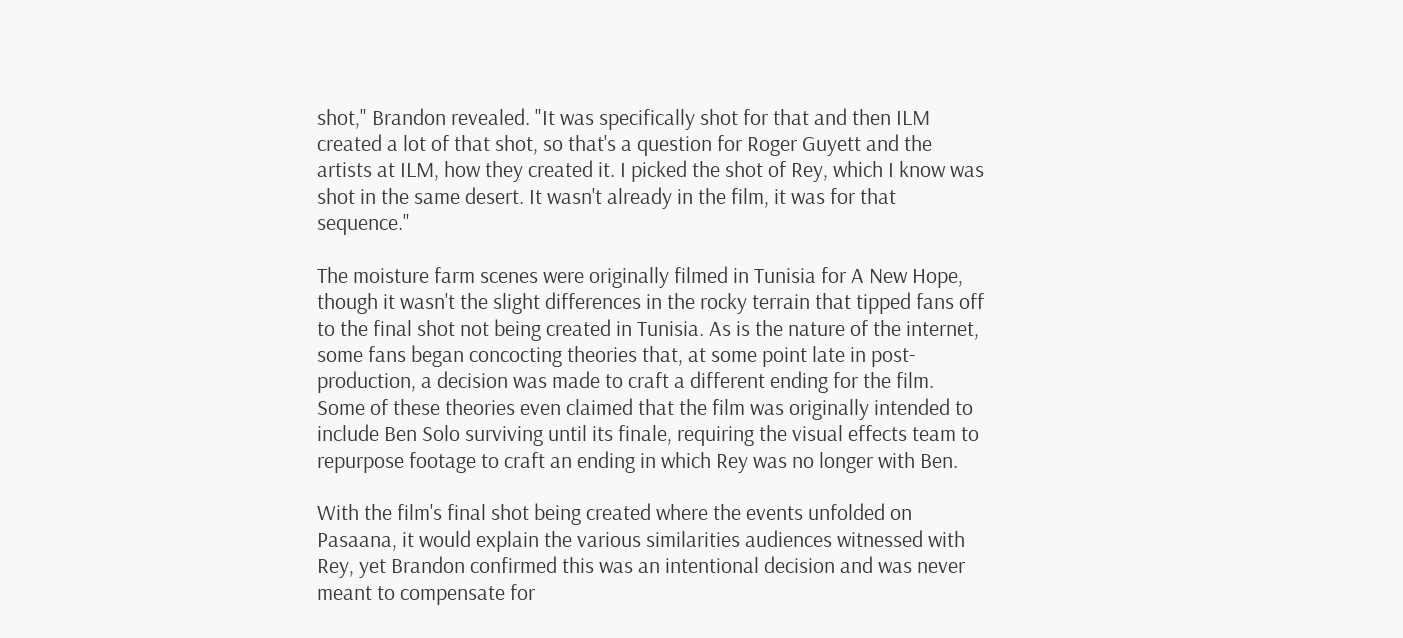shot," Brandon revealed. "It was specifically shot for that and then ILM created a lot of that shot, so that's a question for Roger Guyett and the artists at ILM, how they created it. I picked the shot of Rey, which I know was shot in the same desert. It wasn't already in the film, it was for that sequence."

The moisture farm scenes were originally filmed in Tunisia for A New Hope, though it wasn't the slight differences in the rocky terrain that tipped fans off to the final shot not being created in Tunisia. As is the nature of the internet, some fans began concocting theories that, at some point late in post-production, a decision was made to craft a different ending for the film. Some of these theories even claimed that the film was originally intended to include Ben Solo surviving until its finale, requiring the visual effects team to repurpose footage to craft an ending in which Rey was no longer with Ben.

With the film's final shot being created where the events unfolded on Pasaana, it would explain the various similarities audiences witnessed with Rey, yet Brandon confirmed this was an intentional decision and was never meant to compensate for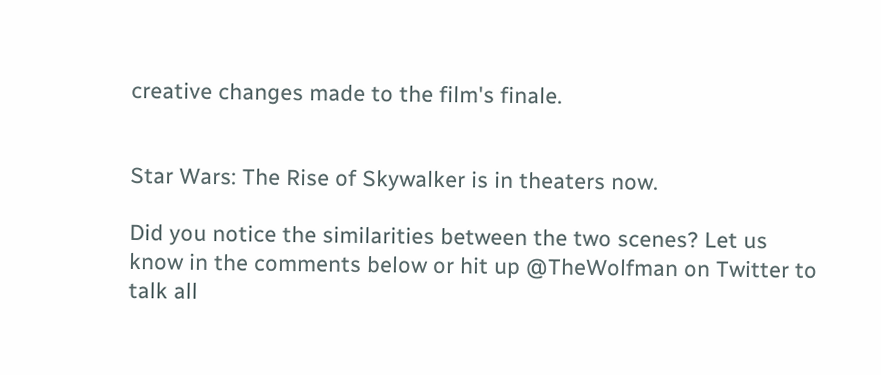creative changes made to the film's finale.


Star Wars: The Rise of Skywalker is in theaters now.

Did you notice the similarities between the two scenes? Let us know in the comments below or hit up @TheWolfman on Twitter to talk all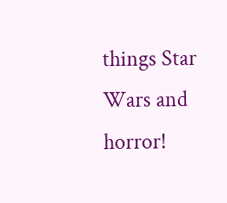things Star Wars and horror!